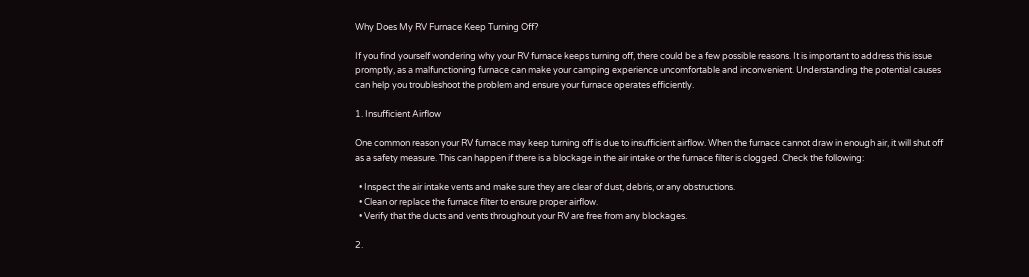Why Does My RV Furnace Keep Turning Off?

If you find yourself wondering why your RV furnace keeps turning off, there could be a few possible reasons. It is important to address this issue promptly, as a malfunctioning furnace can make your camping experience uncomfortable and inconvenient. Understanding the potential causes can help you troubleshoot the problem and ensure your furnace operates efficiently.

1. Insufficient Airflow

One common reason your RV furnace may keep turning off is due to insufficient airflow. When the furnace cannot draw in enough air, it will shut off as a safety measure. This can happen if there is a blockage in the air intake or the furnace filter is clogged. Check the following:

  • Inspect the air intake vents and make sure they are clear of dust, debris, or any obstructions.
  • Clean or replace the furnace filter to ensure proper airflow.
  • Verify that the ducts and vents throughout your RV are free from any blockages.

2.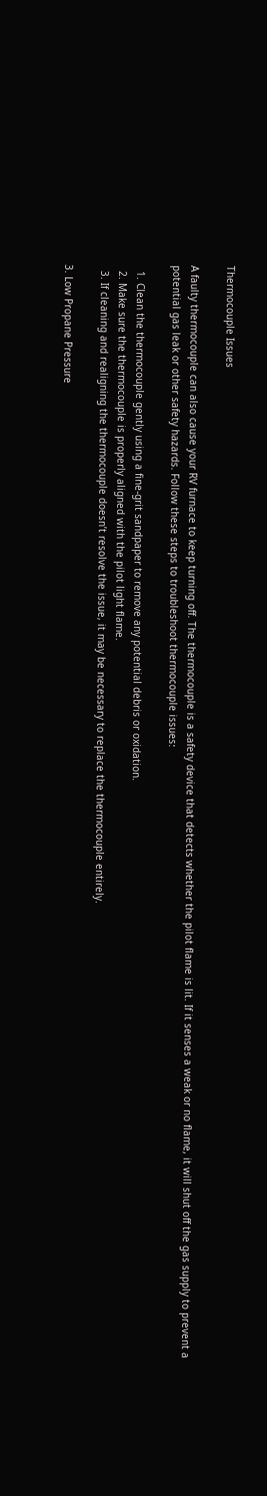Thermocouple Issues

A faulty thermocouple can also cause your RV furnace to keep turning off. The thermocouple is a safety device that detects whether the pilot flame is lit. If it senses a weak or no flame, it will shut off the gas supply to prevent a potential gas leak or other safety hazards. Follow these steps to troubleshoot thermocouple issues:

  1. Clean the thermocouple gently using a fine-grit sandpaper to remove any potential debris or oxidation.
  2. Make sure the thermocouple is properly aligned with the pilot light flame.
  3. If cleaning and realigning the thermocouple doesn’t resolve the issue, it may be necessary to replace the thermocouple entirely.

3. Low Propane Pressure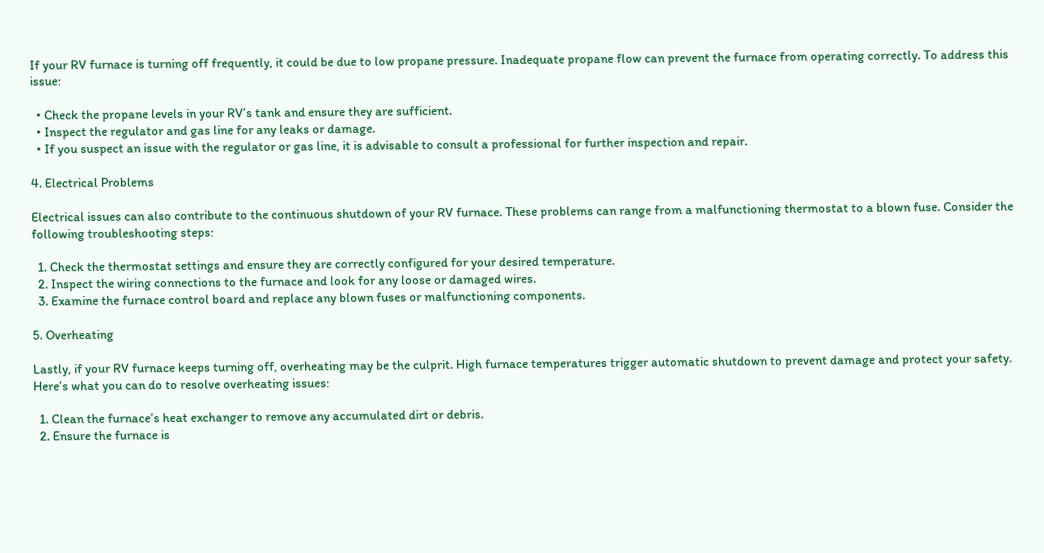If your RV furnace is turning off frequently, it could be due to low propane pressure. Inadequate propane flow can prevent the furnace from operating correctly. To address this issue:

  • Check the propane levels in your RV’s tank and ensure they are sufficient.
  • Inspect the regulator and gas line for any leaks or damage.
  • If you suspect an issue with the regulator or gas line, it is advisable to consult a professional for further inspection and repair.

4. Electrical Problems

Electrical issues can also contribute to the continuous shutdown of your RV furnace. These problems can range from a malfunctioning thermostat to a blown fuse. Consider the following troubleshooting steps:

  1. Check the thermostat settings and ensure they are correctly configured for your desired temperature.
  2. Inspect the wiring connections to the furnace and look for any loose or damaged wires.
  3. Examine the furnace control board and replace any blown fuses or malfunctioning components.

5. Overheating

Lastly, if your RV furnace keeps turning off, overheating may be the culprit. High furnace temperatures trigger automatic shutdown to prevent damage and protect your safety. Here’s what you can do to resolve overheating issues:

  1. Clean the furnace’s heat exchanger to remove any accumulated dirt or debris.
  2. Ensure the furnace is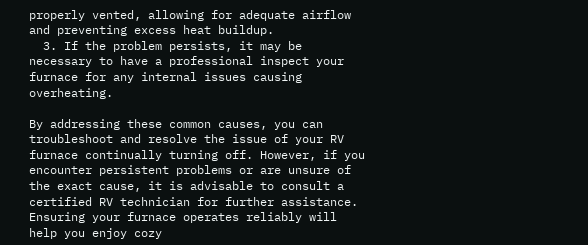properly vented, allowing for adequate airflow and preventing excess heat buildup.
  3. If the problem persists, it may be necessary to have a professional inspect your furnace for any internal issues causing overheating.

By addressing these common causes, you can troubleshoot and resolve the issue of your RV furnace continually turning off. However, if you encounter persistent problems or are unsure of the exact cause, it is advisable to consult a certified RV technician for further assistance. Ensuring your furnace operates reliably will help you enjoy cozy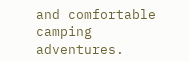and comfortable camping adventures.